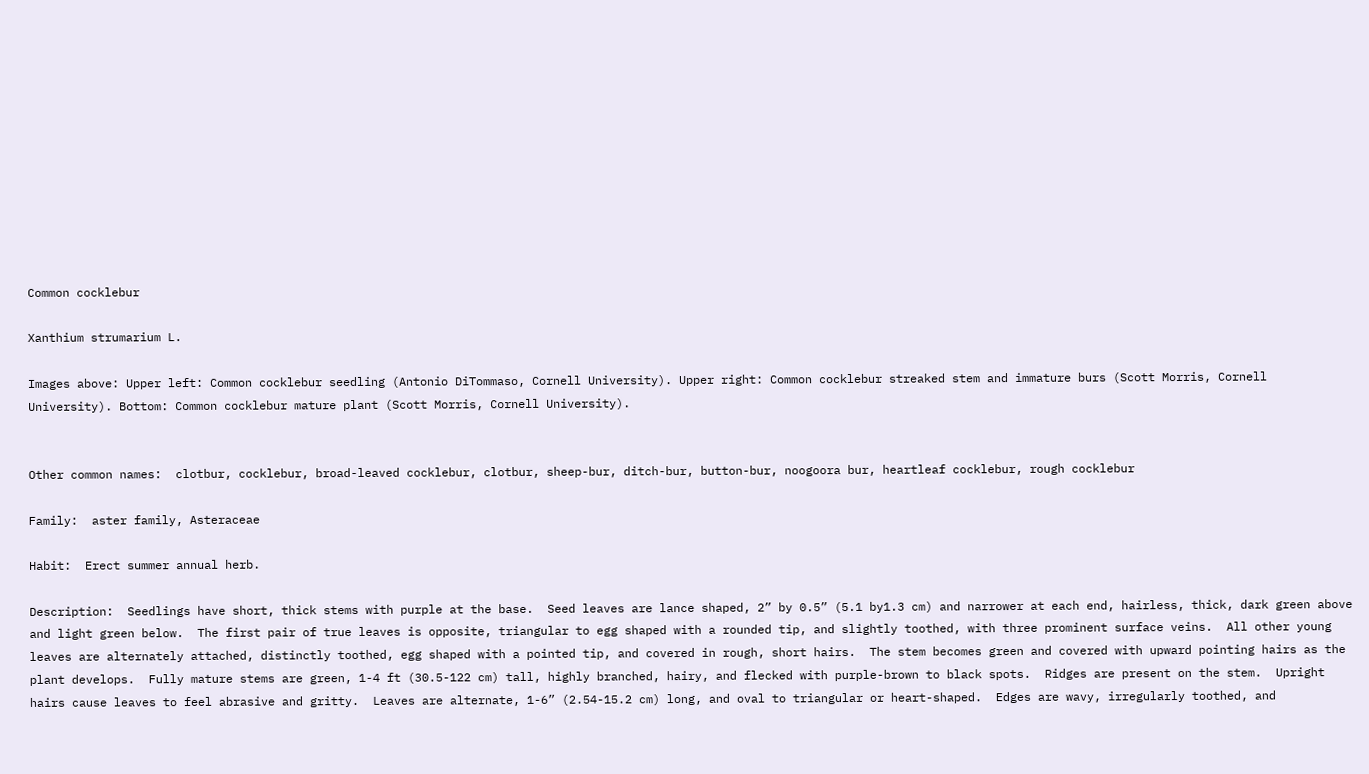Common cocklebur

Xanthium strumarium L.

Images above: Upper left: Common cocklebur seedling (Antonio DiTommaso, Cornell University). Upper right: Common cocklebur streaked stem and immature burs (Scott Morris, Cornell University). Bottom: Common cocklebur mature plant (Scott Morris, Cornell University).


Other common names:  clotbur, cocklebur, broad-leaved cocklebur, clotbur, sheep-bur, ditch-bur, button-bur, noogoora bur, heartleaf cocklebur, rough cocklebur

Family:  aster family, Asteraceae

Habit:  Erect summer annual herb.

Description:  Seedlings have short, thick stems with purple at the base.  Seed leaves are lance shaped, 2” by 0.5” (5.1 by1.3 cm) and narrower at each end, hairless, thick, dark green above and light green below.  The first pair of true leaves is opposite, triangular to egg shaped with a rounded tip, and slightly toothed, with three prominent surface veins.  All other young leaves are alternately attached, distinctly toothed, egg shaped with a pointed tip, and covered in rough, short hairs.  The stem becomes green and covered with upward pointing hairs as the plant develops.  Fully mature stems are green, 1-4 ft (30.5-122 cm) tall, highly branched, hairy, and flecked with purple-brown to black spots.  Ridges are present on the stem.  Upright hairs cause leaves to feel abrasive and gritty.  Leaves are alternate, 1-6” (2.54-15.2 cm) long, and oval to triangular or heart-shaped.  Edges are wavy, irregularly toothed, and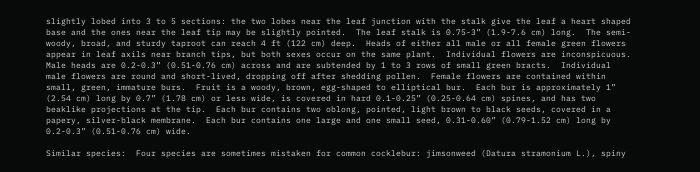slightly lobed into 3 to 5 sections: the two lobes near the leaf junction with the stalk give the leaf a heart shaped base and the ones near the leaf tip may be slightly pointed.  The leaf stalk is 0.75-3” (1.9-7.6 cm) long.  The semi-woody, broad, and sturdy taproot can reach 4 ft (122 cm) deep.  Heads of either all male or all female green flowers appear in leaf axils near branch tips, but both sexes occur on the same plant.  Individual flowers are inconspicuous.  Male heads are 0.2-0.3” (0.51-0.76 cm) across and are subtended by 1 to 3 rows of small green bracts.  Individual male flowers are round and short-lived, dropping off after shedding pollen.  Female flowers are contained within small, green, immature burs.  Fruit is a woody, brown, egg-shaped to elliptical bur.  Each bur is approximately 1” (2.54 cm) long by 0.7” (1.78 cm) or less wide, is covered in hard 0.1-0.25” (0.25-0.64 cm) spines, and has two beaklike projections at the tip.  Each bur contains two oblong, pointed, light brown to black seeds, covered in a papery, silver-black membrane.  Each bur contains one large and one small seed, 0.31-0.60” (0.79-1.52 cm) long by 0.2-0.3” (0.51-0.76 cm) wide.

Similar species:  Four species are sometimes mistaken for common cocklebur: jimsonweed (Datura stramonium L.), spiny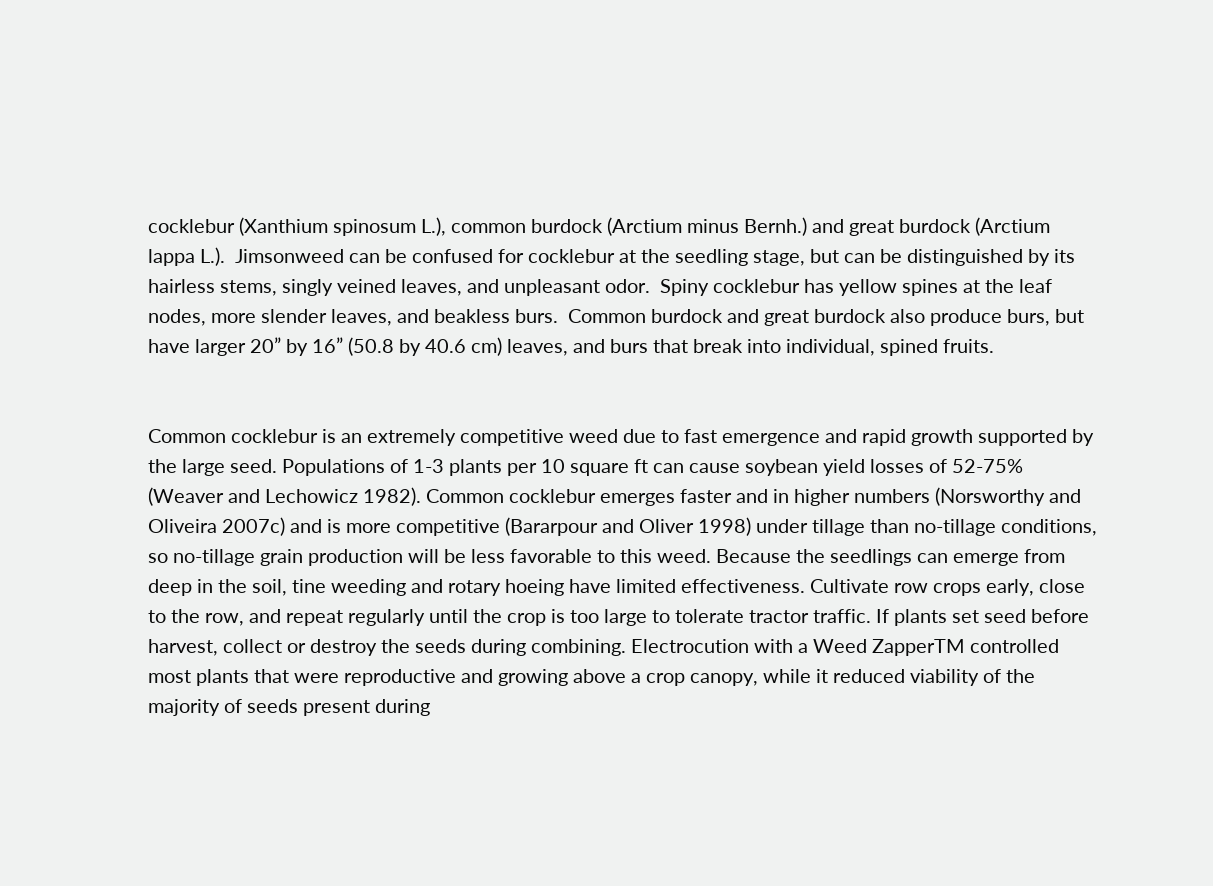cocklebur (Xanthium spinosum L.), common burdock (Arctium minus Bernh.) and great burdock (Arctium lappa L.).  Jimsonweed can be confused for cocklebur at the seedling stage, but can be distinguished by its hairless stems, singly veined leaves, and unpleasant odor.  Spiny cocklebur has yellow spines at the leaf nodes, more slender leaves, and beakless burs.  Common burdock and great burdock also produce burs, but have larger 20” by 16” (50.8 by 40.6 cm) leaves, and burs that break into individual, spined fruits.


Common cocklebur is an extremely competitive weed due to fast emergence and rapid growth supported by the large seed. Populations of 1-3 plants per 10 square ft can cause soybean yield losses of 52-75% (Weaver and Lechowicz 1982). Common cocklebur emerges faster and in higher numbers (Norsworthy and Oliveira 2007c) and is more competitive (Bararpour and Oliver 1998) under tillage than no-tillage conditions, so no-tillage grain production will be less favorable to this weed. Because the seedlings can emerge from deep in the soil, tine weeding and rotary hoeing have limited effectiveness. Cultivate row crops early, close to the row, and repeat regularly until the crop is too large to tolerate tractor traffic. If plants set seed before harvest, collect or destroy the seeds during combining. Electrocution with a Weed ZapperTM controlled most plants that were reproductive and growing above a crop canopy, while it reduced viability of the majority of seeds present during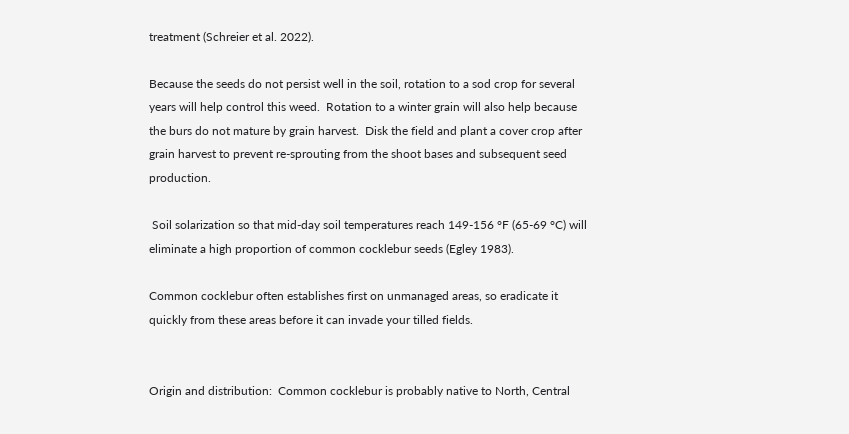treatment (Schreier et al. 2022).

Because the seeds do not persist well in the soil, rotation to a sod crop for several years will help control this weed.  Rotation to a winter grain will also help because the burs do not mature by grain harvest.  Disk the field and plant a cover crop after grain harvest to prevent re-sprouting from the shoot bases and subsequent seed production.

 Soil solarization so that mid-day soil temperatures reach 149-156 °F (65-69 °C) will eliminate a high proportion of common cocklebur seeds (Egley 1983).

Common cocklebur often establishes first on unmanaged areas, so eradicate it quickly from these areas before it can invade your tilled fields.


Origin and distribution:  Common cocklebur is probably native to North, Central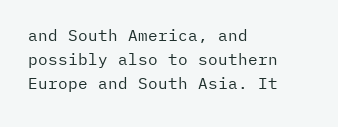and South America, and possibly also to southern Europe and South Asia. It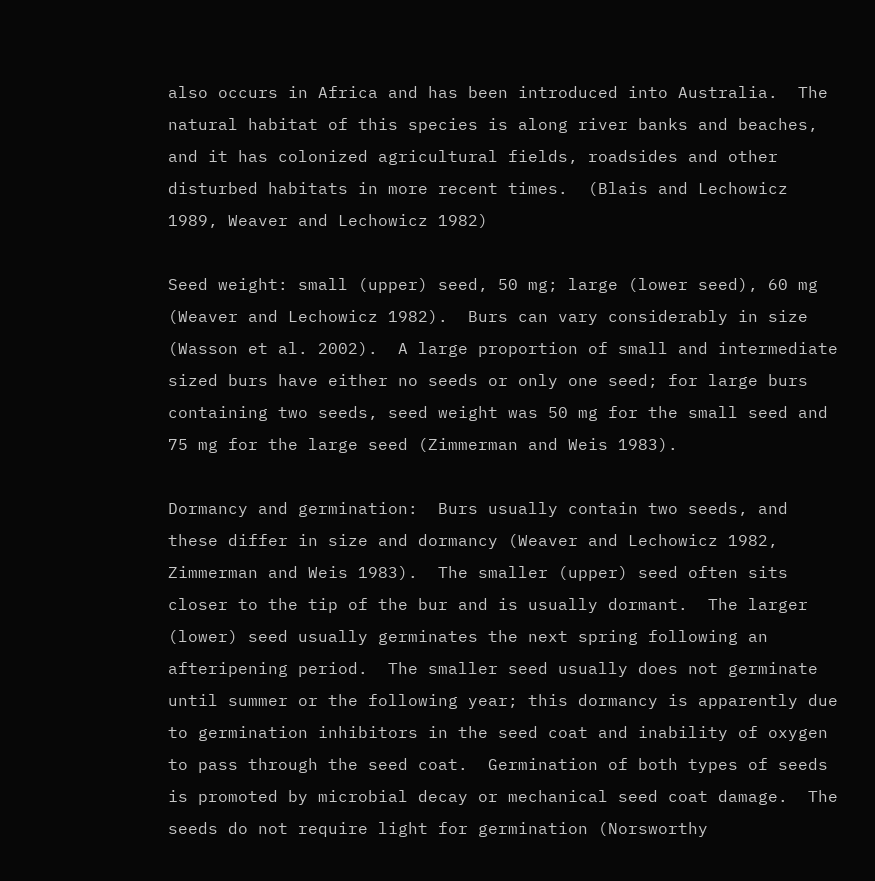also occurs in Africa and has been introduced into Australia.  The natural habitat of this species is along river banks and beaches, and it has colonized agricultural fields, roadsides and other disturbed habitats in more recent times.  (Blais and Lechowicz 1989, Weaver and Lechowicz 1982)

Seed weight: small (upper) seed, 50 mg; large (lower seed), 60 mg (Weaver and Lechowicz 1982).  Burs can vary considerably in size (Wasson et al. 2002).  A large proportion of small and intermediate sized burs have either no seeds or only one seed; for large burs containing two seeds, seed weight was 50 mg for the small seed and 75 mg for the large seed (Zimmerman and Weis 1983).

Dormancy and germination:  Burs usually contain two seeds, and these differ in size and dormancy (Weaver and Lechowicz 1982, Zimmerman and Weis 1983).  The smaller (upper) seed often sits closer to the tip of the bur and is usually dormant.  The larger (lower) seed usually germinates the next spring following an afteripening period.  The smaller seed usually does not germinate until summer or the following year; this dormancy is apparently due to germination inhibitors in the seed coat and inability of oxygen to pass through the seed coat.  Germination of both types of seeds is promoted by microbial decay or mechanical seed coat damage.  The seeds do not require light for germination (Norsworthy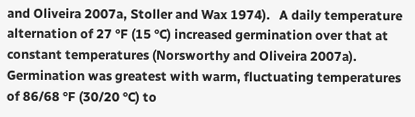and Oliveira 2007a, Stoller and Wax 1974).   A daily temperature alternation of 27 °F (15 °C) increased germination over that at constant temperatures (Norsworthy and Oliveira 2007a).  Germination was greatest with warm, fluctuating temperatures of 86/68 °F (30/20 °C) to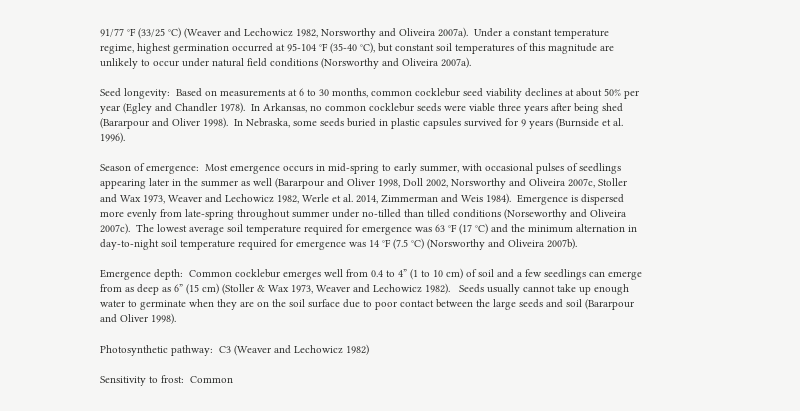91/77 °F (33/25 °C) (Weaver and Lechowicz 1982, Norsworthy and Oliveira 2007a).  Under a constant temperature regime, highest germination occurred at 95-104 °F (35-40 °C), but constant soil temperatures of this magnitude are unlikely to occur under natural field conditions (Norsworthy and Oliveira 2007a).

Seed longevity:  Based on measurements at 6 to 30 months, common cocklebur seed viability declines at about 50% per year (Egley and Chandler 1978).  In Arkansas, no common cocklebur seeds were viable three years after being shed (Bararpour and Oliver 1998).  In Nebraska, some seeds buried in plastic capsules survived for 9 years (Burnside et al. 1996).

Season of emergence:  Most emergence occurs in mid-spring to early summer, with occasional pulses of seedlings appearing later in the summer as well (Bararpour and Oliver 1998, Doll 2002, Norsworthy and Oliveira 2007c, Stoller and Wax 1973, Weaver and Lechowicz 1982, Werle et al. 2014, Zimmerman and Weis 1984).  Emergence is dispersed more evenly from late-spring throughout summer under no-tilled than tilled conditions (Norseworthy and Oliveira 2007c).  The lowest average soil temperature required for emergence was 63 °F (17 °C) and the minimum alternation in day-to-night soil temperature required for emergence was 14 °F (7.5 °C) (Norsworthy and Oliveira 2007b).

Emergence depth:  Common cocklebur emerges well from 0.4 to 4” (1 to 10 cm) of soil and a few seedlings can emerge from as deep as 6” (15 cm) (Stoller & Wax 1973, Weaver and Lechowicz 1982).   Seeds usually cannot take up enough water to germinate when they are on the soil surface due to poor contact between the large seeds and soil (Bararpour and Oliver 1998).

Photosynthetic pathway:  C3 (Weaver and Lechowicz 1982)

Sensitivity to frost:  Common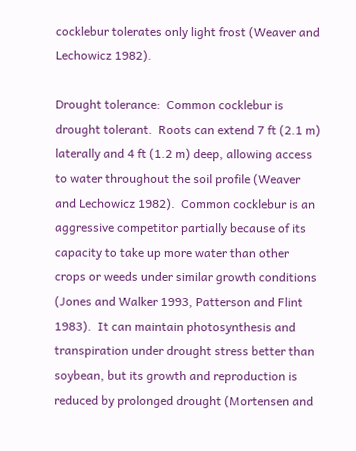cocklebur tolerates only light frost (Weaver and Lechowicz 1982).

Drought tolerance:  Common cocklebur is drought tolerant.  Roots can extend 7 ft (2.1 m) laterally and 4 ft (1.2 m) deep, allowing access to water throughout the soil profile (Weaver and Lechowicz 1982).  Common cocklebur is an aggressive competitor partially because of its capacity to take up more water than other crops or weeds under similar growth conditions (Jones and Walker 1993, Patterson and Flint 1983).  It can maintain photosynthesis and transpiration under drought stress better than soybean, but its growth and reproduction is reduced by prolonged drought (Mortensen and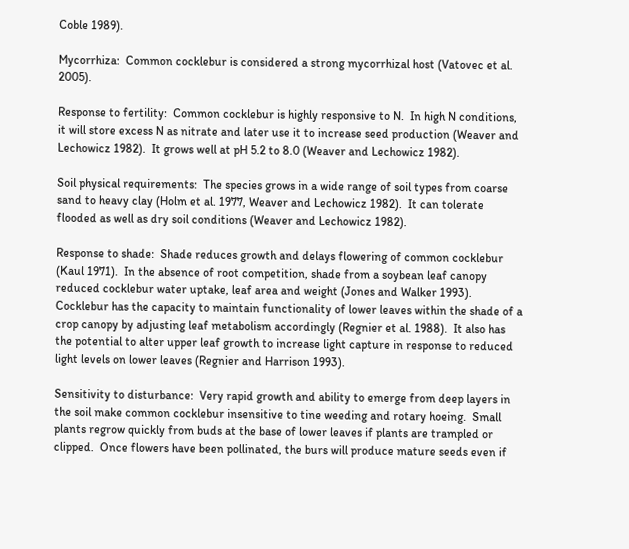Coble 1989).

Mycorrhiza:  Common cocklebur is considered a strong mycorrhizal host (Vatovec et al. 2005).

Response to fertility:  Common cocklebur is highly responsive to N.  In high N conditions, it will store excess N as nitrate and later use it to increase seed production (Weaver and Lechowicz 1982).  It grows well at pH 5.2 to 8.0 (Weaver and Lechowicz 1982).

Soil physical requirements:  The species grows in a wide range of soil types from coarse sand to heavy clay (Holm et al. 1977, Weaver and Lechowicz 1982).  It can tolerate flooded as well as dry soil conditions (Weaver and Lechowicz 1982).

Response to shade:  Shade reduces growth and delays flowering of common cocklebur (Kaul 1971).  In the absence of root competition, shade from a soybean leaf canopy reduced cocklebur water uptake, leaf area and weight (Jones and Walker 1993).  Cocklebur has the capacity to maintain functionality of lower leaves within the shade of a crop canopy by adjusting leaf metabolism accordingly (Regnier et al. 1988).  It also has the potential to alter upper leaf growth to increase light capture in response to reduced light levels on lower leaves (Regnier and Harrison 1993).

Sensitivity to disturbance:  Very rapid growth and ability to emerge from deep layers in the soil make common cocklebur insensitive to tine weeding and rotary hoeing.  Small plants regrow quickly from buds at the base of lower leaves if plants are trampled or clipped.  Once flowers have been pollinated, the burs will produce mature seeds even if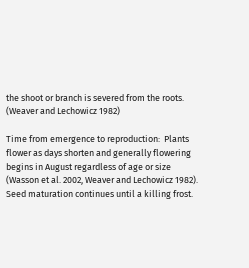the shoot or branch is severed from the roots.  (Weaver and Lechowicz 1982)

Time from emergence to reproduction:  Plants flower as days shorten and generally flowering begins in August regardless of age or size (Wasson et al. 2002, Weaver and Lechowicz 1982).  Seed maturation continues until a killing frost.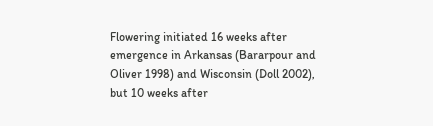Flowering initiated 16 weeks after emergence in Arkansas (Bararpour and Oliver 1998) and Wisconsin (Doll 2002), but 10 weeks after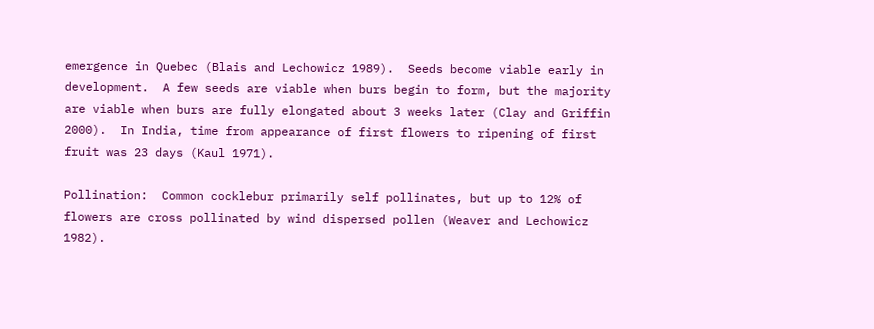emergence in Quebec (Blais and Lechowicz 1989).  Seeds become viable early in development.  A few seeds are viable when burs begin to form, but the majority are viable when burs are fully elongated about 3 weeks later (Clay and Griffin 2000).  In India, time from appearance of first flowers to ripening of first fruit was 23 days (Kaul 1971).

Pollination:  Common cocklebur primarily self pollinates, but up to 12% of flowers are cross pollinated by wind dispersed pollen (Weaver and Lechowicz 1982).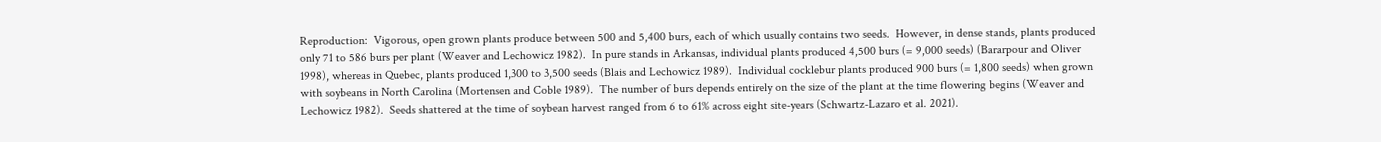Reproduction:  Vigorous, open grown plants produce between 500 and 5,400 burs, each of which usually contains two seeds.  However, in dense stands, plants produced only 71 to 586 burs per plant (Weaver and Lechowicz 1982).  In pure stands in Arkansas, individual plants produced 4,500 burs (= 9,000 seeds) (Bararpour and Oliver 1998), whereas in Quebec, plants produced 1,300 to 3,500 seeds (Blais and Lechowicz 1989).  Individual cocklebur plants produced 900 burs (= 1,800 seeds) when grown with soybeans in North Carolina (Mortensen and Coble 1989).  The number of burs depends entirely on the size of the plant at the time flowering begins (Weaver and Lechowicz 1982).  Seeds shattered at the time of soybean harvest ranged from 6 to 61% across eight site-years (Schwartz-Lazaro et al. 2021).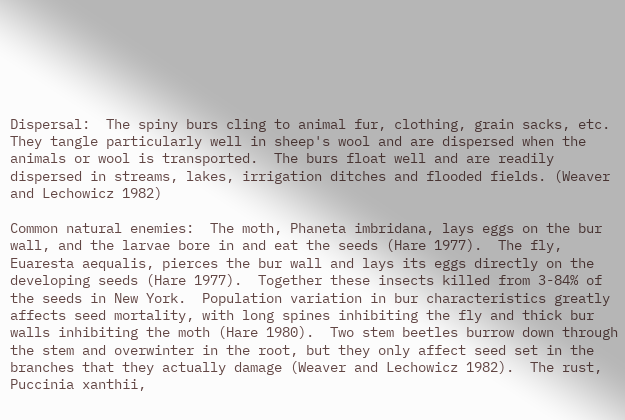Dispersal:  The spiny burs cling to animal fur, clothing, grain sacks, etc.  They tangle particularly well in sheep's wool and are dispersed when the animals or wool is transported.  The burs float well and are readily dispersed in streams, lakes, irrigation ditches and flooded fields. (Weaver and Lechowicz 1982)

Common natural enemies:  The moth, Phaneta imbridana, lays eggs on the bur wall, and the larvae bore in and eat the seeds (Hare 1977).  The fly, Euaresta aequalis, pierces the bur wall and lays its eggs directly on the developing seeds (Hare 1977).  Together these insects killed from 3-84% of the seeds in New York.  Population variation in bur characteristics greatly affects seed mortality, with long spines inhibiting the fly and thick bur walls inhibiting the moth (Hare 1980).  Two stem beetles burrow down through the stem and overwinter in the root, but they only affect seed set in the branches that they actually damage (Weaver and Lechowicz 1982).  The rust, Puccinia xanthii,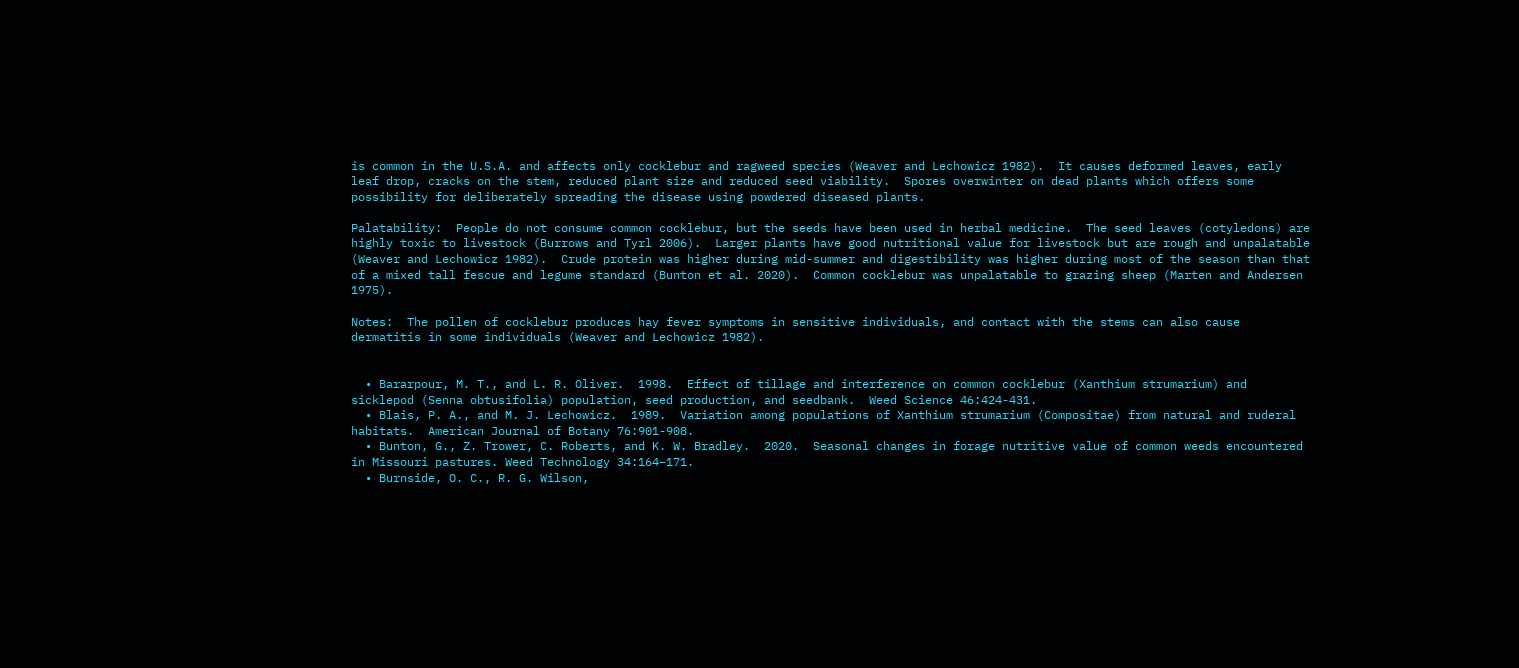is common in the U.S.A. and affects only cocklebur and ragweed species (Weaver and Lechowicz 1982).  It causes deformed leaves, early leaf drop, cracks on the stem, reduced plant size and reduced seed viability.  Spores overwinter on dead plants which offers some possibility for deliberately spreading the disease using powdered diseased plants.

Palatability:  People do not consume common cocklebur, but the seeds have been used in herbal medicine.  The seed leaves (cotyledons) are highly toxic to livestock (Burrows and Tyrl 2006).  Larger plants have good nutritional value for livestock but are rough and unpalatable (Weaver and Lechowicz 1982).  Crude protein was higher during mid-summer and digestibility was higher during most of the season than that of a mixed tall fescue and legume standard (Bunton et al. 2020).  Common cocklebur was unpalatable to grazing sheep (Marten and Andersen 1975).

Notes:  The pollen of cocklebur produces hay fever symptoms in sensitive individuals, and contact with the stems can also cause dermatitis in some individuals (Weaver and Lechowicz 1982).


  • Bararpour, M. T., and L. R. Oliver.  1998.  Effect of tillage and interference on common cocklebur (Xanthium strumarium) and sicklepod (Senna obtusifolia) population, seed production, and seedbank.  Weed Science 46:424-431.
  • Blais, P. A., and M. J. Lechowicz.  1989.  Variation among populations of Xanthium strumarium (Compositae) from natural and ruderal habitats.  American Journal of Botany 76:901-908.
  • Bunton, G., Z. Trower, C. Roberts, and K. W. Bradley.  2020.  Seasonal changes in forage nutritive value of common weeds encountered in Missouri pastures. Weed Technology 34:164–171.
  • Burnside, O. C., R. G. Wilson,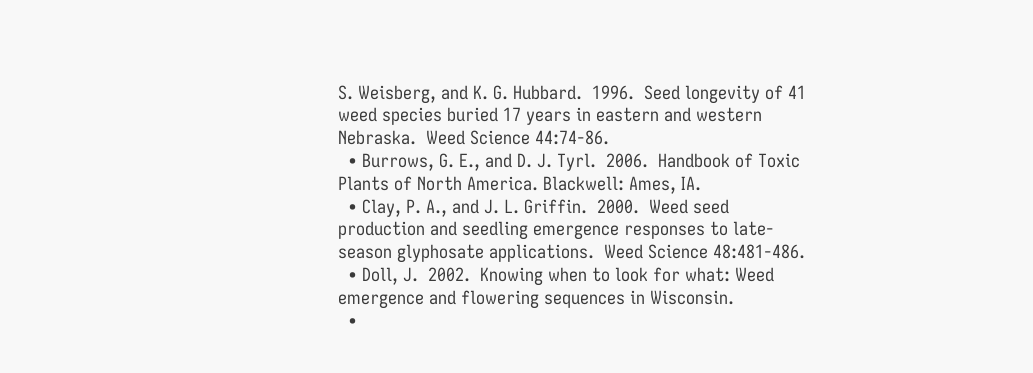S. Weisberg, and K. G. Hubbard.  1996.  Seed longevity of 41 weed species buried 17 years in eastern and western Nebraska.  Weed Science 44:74-86.
  • Burrows, G. E., and D. J. Tyrl.  2006.  Handbook of Toxic Plants of North America. Blackwell: Ames, IA.
  • Clay, P. A., and J. L. Griffin.  2000.  Weed seed production and seedling emergence responses to late-season glyphosate applications.  Weed Science 48:481-486.
  • Doll, J.  2002.  Knowing when to look for what: Weed emergence and flowering sequences in Wisconsin.
  •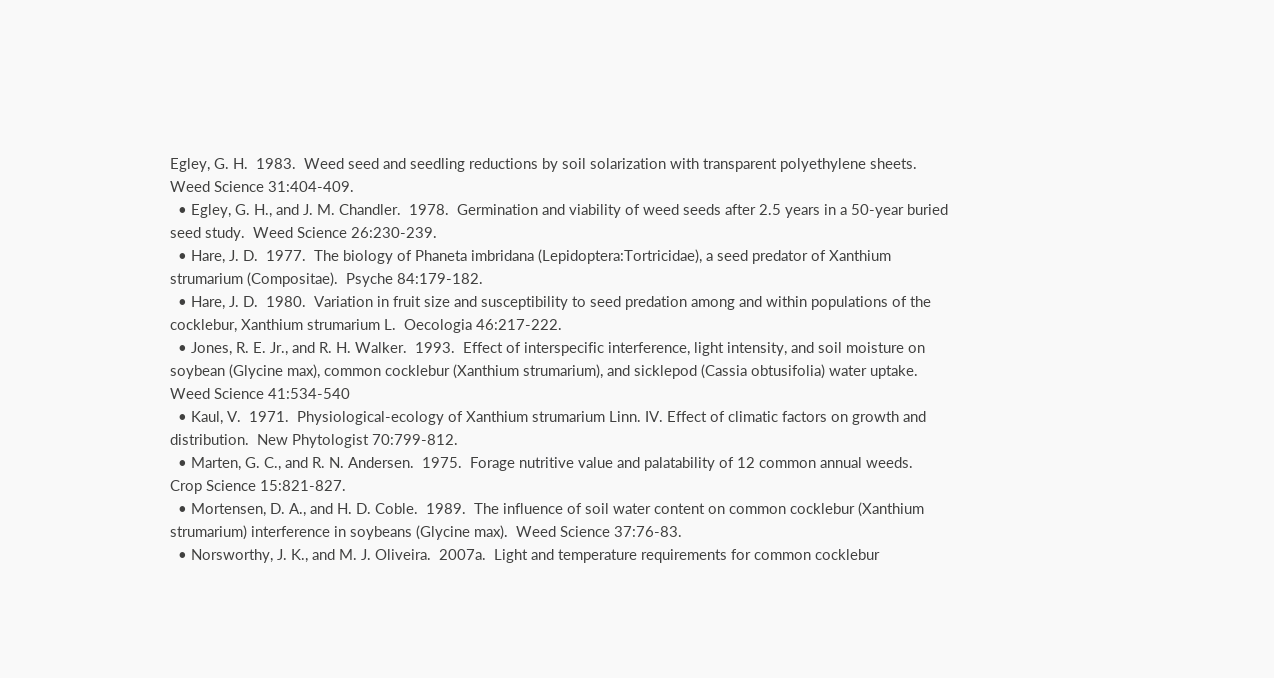Egley, G. H.  1983.  Weed seed and seedling reductions by soil solarization with transparent polyethylene sheets.  Weed Science 31:404-409.
  • Egley, G. H., and J. M. Chandler.  1978.  Germination and viability of weed seeds after 2.5 years in a 50-year buried seed study.  Weed Science 26:230-239.
  • Hare, J. D.  1977.  The biology of Phaneta imbridana (Lepidoptera:Tortricidae), a seed predator of Xanthium strumarium (Compositae).  Psyche 84:179-182.
  • Hare, J. D.  1980.  Variation in fruit size and susceptibility to seed predation among and within populations of the cocklebur, Xanthium strumarium L.  Oecologia 46:217-222.
  • Jones, R. E. Jr., and R. H. Walker.  1993.  Effect of interspecific interference, light intensity, and soil moisture on soybean (Glycine max), common cocklebur (Xanthium strumarium), and sicklepod (Cassia obtusifolia) water uptake.  Weed Science 41:534-540
  • Kaul, V.  1971.  Physiological-ecology of Xanthium strumarium Linn. IV. Effect of climatic factors on growth and distribution.  New Phytologist 70:799-812.
  • Marten, G. C., and R. N. Andersen.  1975.  Forage nutritive value and palatability of 12 common annual weeds.  Crop Science 15:821-827.
  • Mortensen, D. A., and H. D. Coble.  1989.  The influence of soil water content on common cocklebur (Xanthium strumarium) interference in soybeans (Glycine max).  Weed Science 37:76-83.
  • Norsworthy, J. K., and M. J. Oliveira.  2007a.  Light and temperature requirements for common cocklebur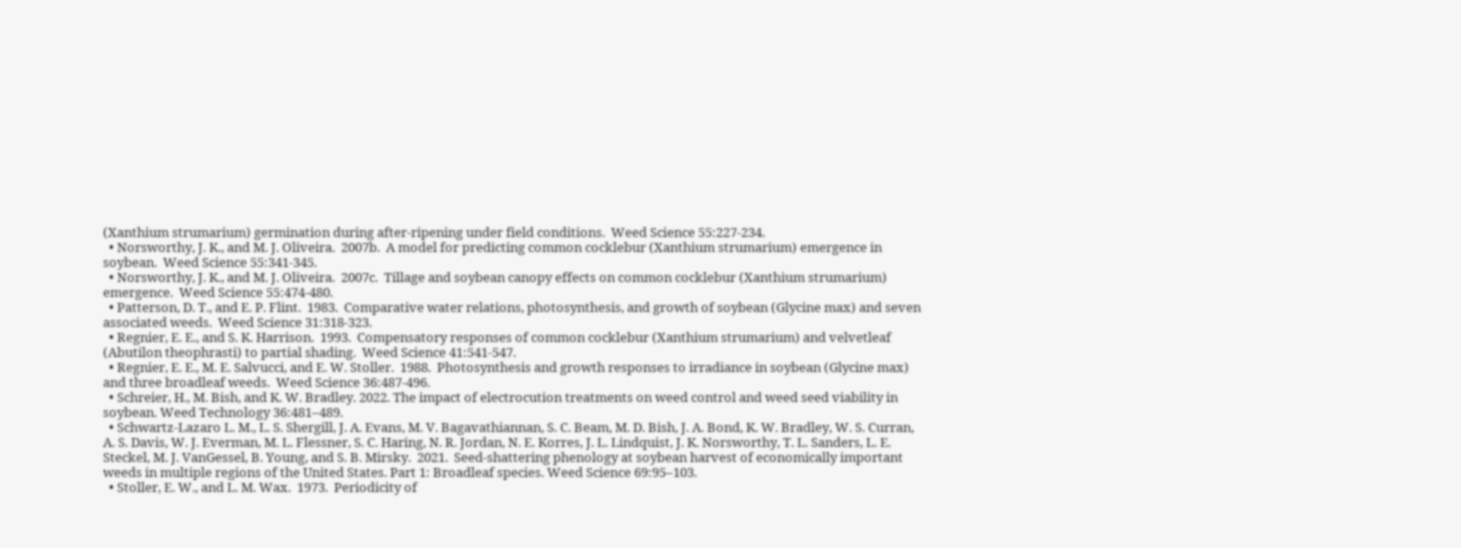(Xanthium strumarium) germination during after-ripening under field conditions.  Weed Science 55:227-234.
  • Norsworthy, J. K., and M. J. Oliveira.  2007b.  A model for predicting common cocklebur (Xanthium strumarium) emergence in soybean.  Weed Science 55:341-345.
  • Norsworthy, J. K., and M. J. Oliveira.  2007c.  Tillage and soybean canopy effects on common cocklebur (Xanthium strumarium) emergence.  Weed Science 55:474-480.
  • Patterson, D. T., and E. P. Flint.  1983.  Comparative water relations, photosynthesis, and growth of soybean (Glycine max) and seven associated weeds.  Weed Science 31:318-323.
  • Regnier, E. E., and S. K. Harrison.  1993.  Compensatory responses of common cocklebur (Xanthium strumarium) and velvetleaf (Abutilon theophrasti) to partial shading.  Weed Science 41:541-547.
  • Regnier, E. E., M. E. Salvucci, and E. W. Stoller.  1988.  Photosynthesis and growth responses to irradiance in soybean (Glycine max) and three broadleaf weeds.  Weed Science 36:487-496.
  • Schreier, H., M. Bish, and K. W. Bradley. 2022. The impact of electrocution treatments on weed control and weed seed viability in soybean. Weed Technology 36:481–489.
  • Schwartz-Lazaro L. M., L. S. Shergill, J. A. Evans, M. V. Bagavathiannan, S. C. Beam, M. D. Bish, J. A. Bond, K. W. Bradley, W. S. Curran, A. S. Davis, W. J. Everman, M. L. Flessner, S. C. Haring, N. R. Jordan, N. E. Korres, J. L. Lindquist, J. K. Norsworthy, T. L. Sanders, L. E. Steckel, M. J. VanGessel, B. Young, and S. B. Mirsky.  2021.  Seed-shattering phenology at soybean harvest of economically important weeds in multiple regions of the United States. Part 1: Broadleaf species. Weed Science 69:95–103.
  • Stoller, E. W., and L. M. Wax.  1973.  Periodicity of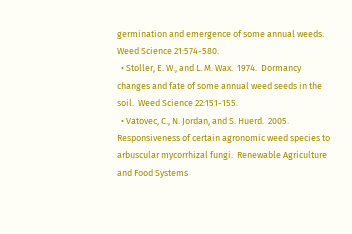germination and emergence of some annual weeds.  Weed Science 21:574-580.
  • Stoller, E. W., and L. M. Wax.  1974.  Dormancy changes and fate of some annual weed seeds in the soil.  Weed Science 22:151-155.
  • Vatovec, C., N. Jordan, and S. Huerd.  2005.  Responsiveness of certain agronomic weed species to arbuscular mycorrhizal fungi.  Renewable Agriculture and Food Systems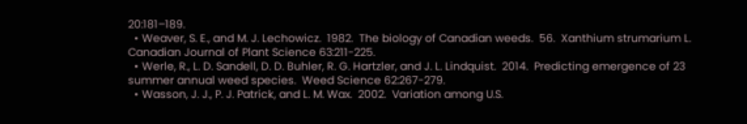20:181–189.
  • Weaver, S. E., and M. J. Lechowicz.  1982.  The biology of Canadian weeds.  56.  Xanthium strumarium L.  Canadian Journal of Plant Science 63:211-225.
  • Werle, R., L. D. Sandell, D. D. Buhler, R. G. Hartzler, and J. L. Lindquist.  2014.  Predicting emergence of 23 summer annual weed species.  Weed Science 62:267-279.
  • Wasson, J. J., P. J. Patrick, and L. M. Wax.  2002.  Variation among U.S.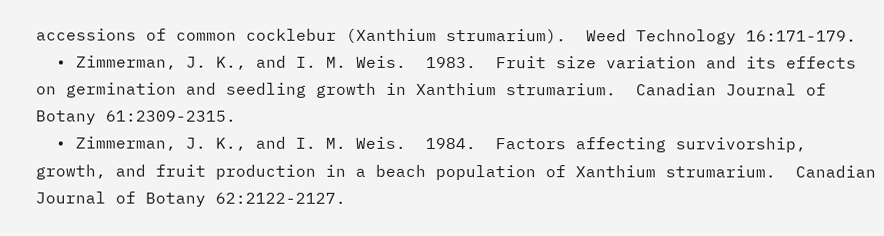accessions of common cocklebur (Xanthium strumarium).  Weed Technology 16:171-179.
  • Zimmerman, J. K., and I. M. Weis.  1983.  Fruit size variation and its effects on germination and seedling growth in Xanthium strumarium.  Canadian Journal of Botany 61:2309-2315.
  • Zimmerman, J. K., and I. M. Weis.  1984.  Factors affecting survivorship, growth, and fruit production in a beach population of Xanthium strumarium.  Canadian Journal of Botany 62:2122-2127.